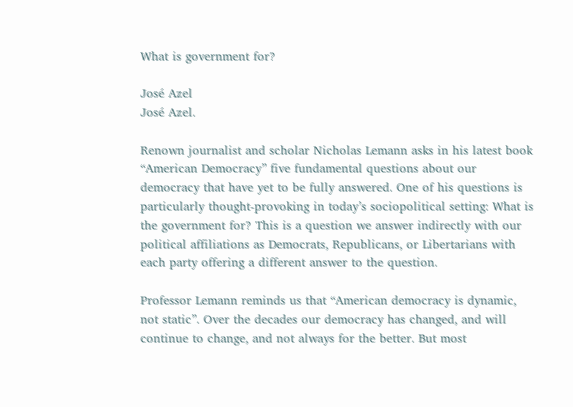What is government for?

José Azel
José Azel.

Renown journalist and scholar Nicholas Lemann asks in his latest book “American Democracy” five fundamental questions about our democracy that have yet to be fully answered. One of his questions is particularly thought-provoking in today’s sociopolitical setting: What is the government for? This is a question we answer indirectly with our political affiliations as Democrats, Republicans, or Libertarians with each party offering a different answer to the question.

Professor Lemann reminds us that “American democracy is dynamic, not static”. Over the decades our democracy has changed, and will continue to change, and not always for the better. But most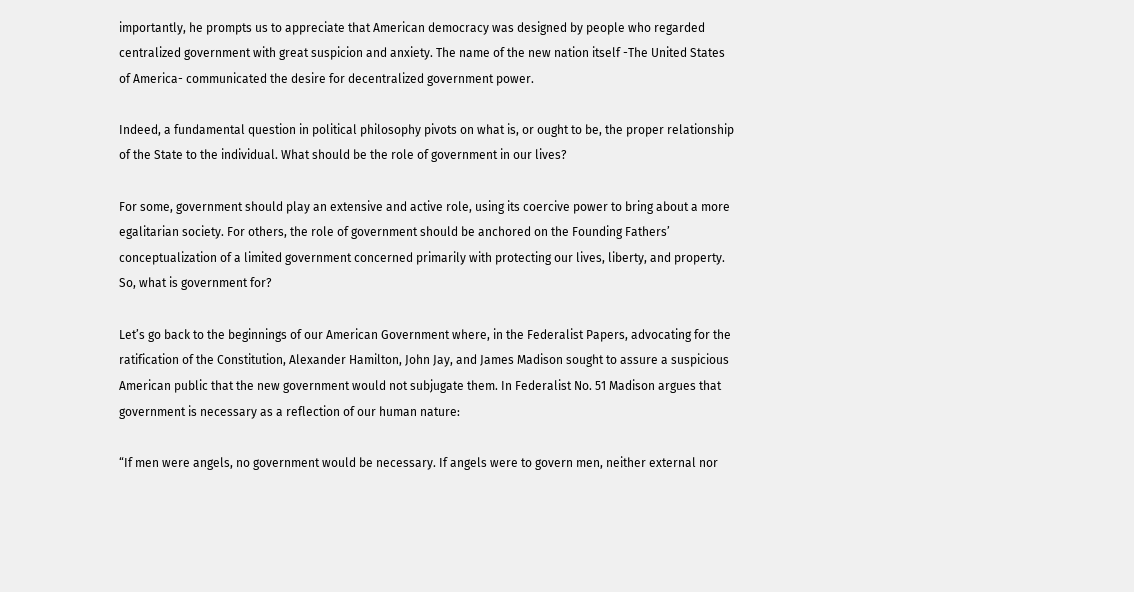importantly, he prompts us to appreciate that American democracy was designed by people who regarded centralized government with great suspicion and anxiety. The name of the new nation itself -The United States of America- communicated the desire for decentralized government power.

Indeed, a fundamental question in political philosophy pivots on what is, or ought to be, the proper relationship of the State to the individual. What should be the role of government in our lives?

For some, government should play an extensive and active role, using its coercive power to bring about a more egalitarian society. For others, the role of government should be anchored on the Founding Fathers’ conceptualization of a limited government concerned primarily with protecting our lives, liberty, and property. So, what is government for?

Let’s go back to the beginnings of our American Government where, in the Federalist Papers, advocating for the ratification of the Constitution, Alexander Hamilton, John Jay, and James Madison sought to assure a suspicious American public that the new government would not subjugate them. In Federalist No. 51 Madison argues that government is necessary as a reflection of our human nature:

“If men were angels, no government would be necessary. If angels were to govern men, neither external nor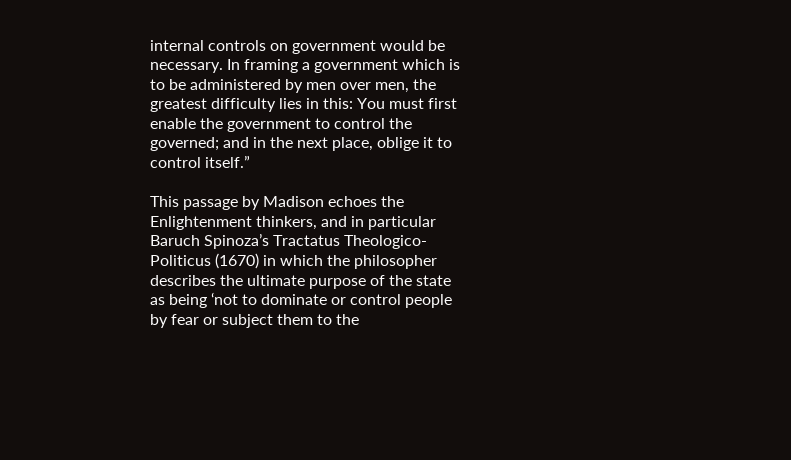internal controls on government would be necessary. In framing a government which is to be administered by men over men, the greatest difficulty lies in this: You must first enable the government to control the governed; and in the next place, oblige it to control itself.”

This passage by Madison echoes the Enlightenment thinkers, and in particular Baruch Spinoza’s Tractatus Theologico-Politicus (1670) in which the philosopher describes the ultimate purpose of the state as being ‘not to dominate or control people by fear or subject them to the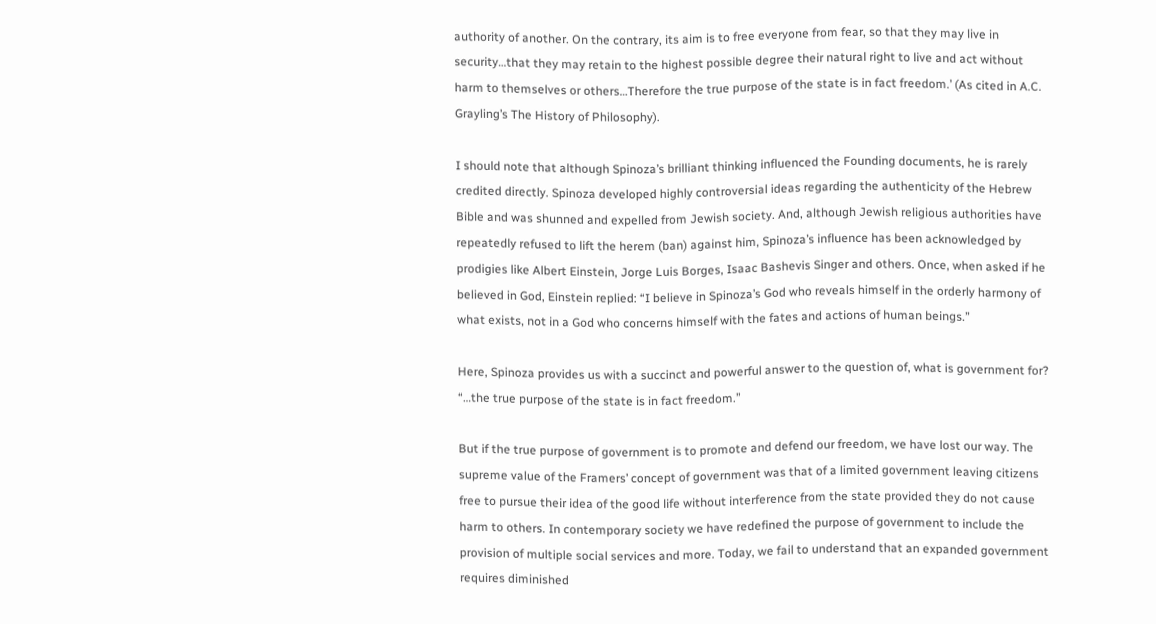authority of another. On the contrary, its aim is to free everyone from fear, so that they may live in security…that they may retain to the highest possible degree their natural right to live and act without harm to themselves or others…Therefore the true purpose of the state is in fact freedom.’ (As cited in A.C. Grayling’s The History of Philosophy).

I should note that although Spinoza’s brilliant thinking influenced the Founding documents, he is rarely credited directly. Spinoza developed highly controversial ideas regarding the authenticity of the Hebrew Bible and was shunned and expelled from Jewish society. And, although Jewish religious authorities have repeatedly refused to lift the herem (ban) against him, Spinoza’s influence has been acknowledged by prodigies like Albert Einstein, Jorge Luis Borges, Isaac Bashevis Singer and others. Once, when asked if he believed in God, Einstein replied: “I believe in Spinoza’s God who reveals himself in the orderly harmony of what exists, not in a God who concerns himself with the fates and actions of human beings.”

Here, Spinoza provides us with a succinct and powerful answer to the question of, what is government for? “…the true purpose of the state is in fact freedom.”

But if the true purpose of government is to promote and defend our freedom, we have lost our way. The supreme value of the Framers’ concept of government was that of a limited government leaving citizens free to pursue their idea of the good life without interference from the state provided they do not cause harm to others. In contemporary society we have redefined the purpose of government to include the provision of multiple social services and more. Today, we fail to understand that an expanded government requires diminished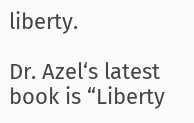liberty.

Dr. Azel‘s latest book is “Liberty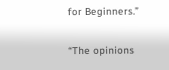for Beginners.”

“The opinions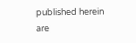published herein are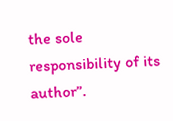the sole responsibility of its author”.